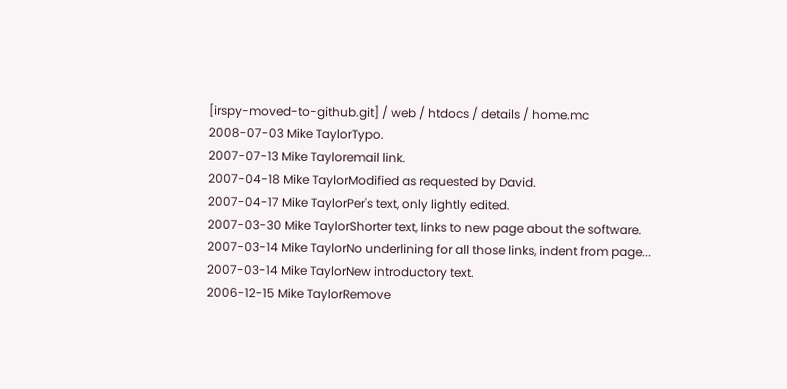[irspy-moved-to-github.git] / web / htdocs / details / home.mc
2008-07-03 Mike TaylorTypo.
2007-07-13 Mike Tayloremail link.
2007-04-18 Mike TaylorModified as requested by David.
2007-04-17 Mike TaylorPer's text, only lightly edited.
2007-03-30 Mike TaylorShorter text, links to new page about the software.
2007-03-14 Mike TaylorNo underlining for all those links, indent from page...
2007-03-14 Mike TaylorNew introductory text.
2006-12-15 Mike TaylorRemove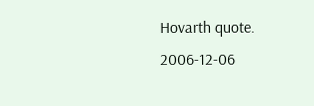Hovarth quote.
2006-12-06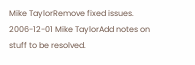Mike TaylorRemove fixed issues.
2006-12-01 Mike TaylorAdd notes on stuff to be resolved.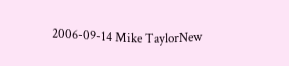2006-09-14 Mike TaylorNew